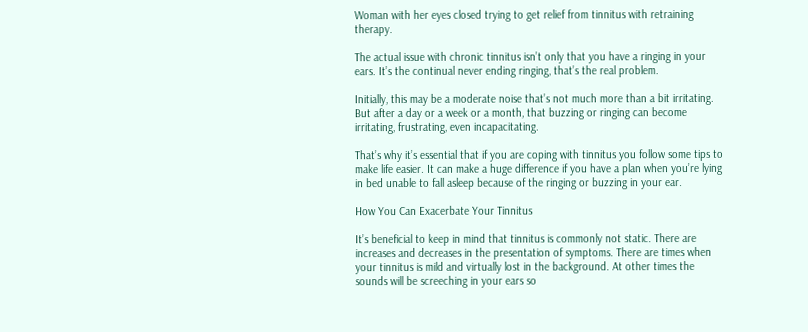Woman with her eyes closed trying to get relief from tinnitus with retraining therapy.

The actual issue with chronic tinnitus isn’t only that you have a ringing in your ears. It’s the continual never ending ringing, that’s the real problem.

Initially, this may be a moderate noise that’s not much more than a bit irritating. But after a day or a week or a month, that buzzing or ringing can become irritating, frustrating, even incapacitating.

That’s why it’s essential that if you are coping with tinnitus you follow some tips to make life easier. It can make a huge difference if you have a plan when you’re lying in bed unable to fall asleep because of the ringing or buzzing in your ear.

How You Can Exacerbate Your Tinnitus

It’s beneficial to keep in mind that tinnitus is commonly not static. There are increases and decreases in the presentation of symptoms. There are times when your tinnitus is mild and virtually lost in the background. At other times the sounds will be screeching in your ears so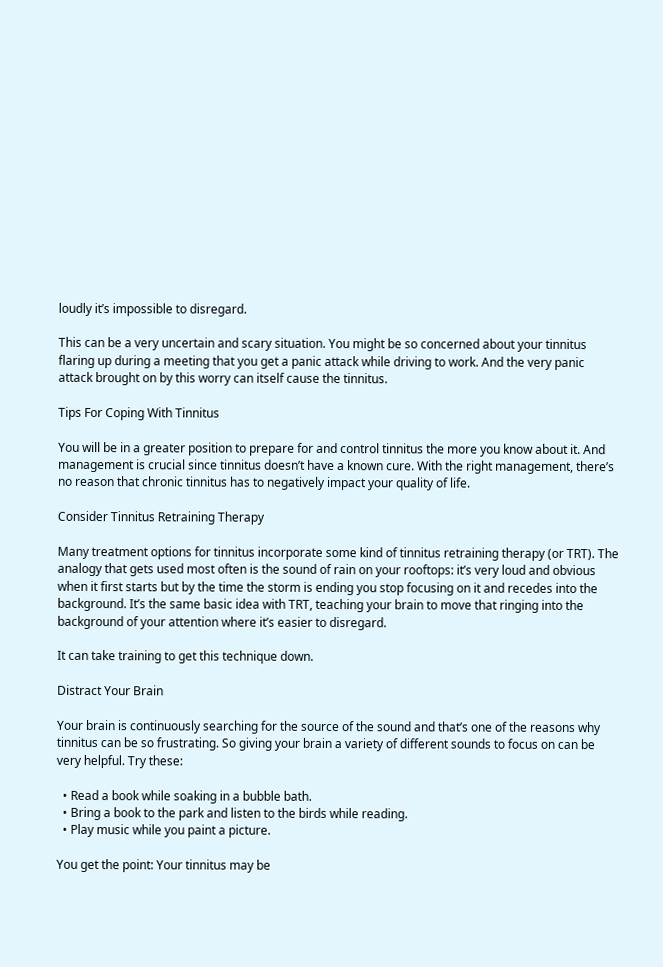loudly it’s impossible to disregard.

This can be a very uncertain and scary situation. You might be so concerned about your tinnitus flaring up during a meeting that you get a panic attack while driving to work. And the very panic attack brought on by this worry can itself cause the tinnitus.

Tips For Coping With Tinnitus

You will be in a greater position to prepare for and control tinnitus the more you know about it. And management is crucial since tinnitus doesn’t have a known cure. With the right management, there’s no reason that chronic tinnitus has to negatively impact your quality of life.

Consider Tinnitus Retraining Therapy

Many treatment options for tinnitus incorporate some kind of tinnitus retraining therapy (or TRT). The analogy that gets used most often is the sound of rain on your rooftops: it’s very loud and obvious when it first starts but by the time the storm is ending you stop focusing on it and recedes into the background. It’s the same basic idea with TRT, teaching your brain to move that ringing into the background of your attention where it’s easier to disregard.

It can take training to get this technique down.

Distract Your Brain

Your brain is continuously searching for the source of the sound and that’s one of the reasons why tinnitus can be so frustrating. So giving your brain a variety of different sounds to focus on can be very helpful. Try these:

  • Read a book while soaking in a bubble bath.
  • Bring a book to the park and listen to the birds while reading.
  • Play music while you paint a picture.

You get the point: Your tinnitus may be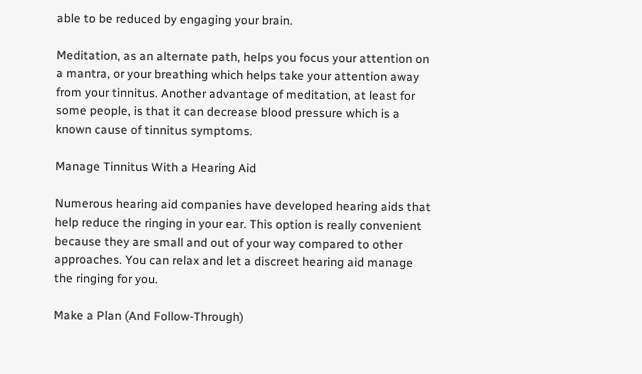able to be reduced by engaging your brain.

Meditation, as an alternate path, helps you focus your attention on a mantra, or your breathing which helps take your attention away from your tinnitus. Another advantage of meditation, at least for some people, is that it can decrease blood pressure which is a known cause of tinnitus symptoms.

Manage Tinnitus With a Hearing Aid

Numerous hearing aid companies have developed hearing aids that help reduce the ringing in your ear. This option is really convenient because they are small and out of your way compared to other approaches. You can relax and let a discreet hearing aid manage the ringing for you.

Make a Plan (And Follow-Through)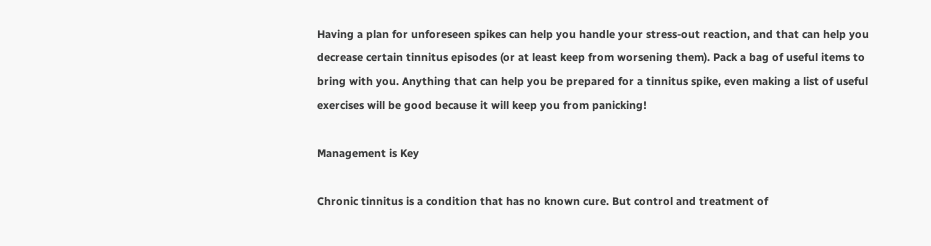Having a plan for unforeseen spikes can help you handle your stress-out reaction, and that can help you decrease certain tinnitus episodes (or at least keep from worsening them). Pack a bag of useful items to bring with you. Anything that can help you be prepared for a tinnitus spike, even making a list of useful exercises will be good because it will keep you from panicking!

Management is Key

Chronic tinnitus is a condition that has no known cure. But control and treatment of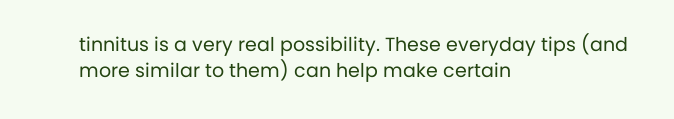tinnitus is a very real possibility. These everyday tips (and more similar to them) can help make certain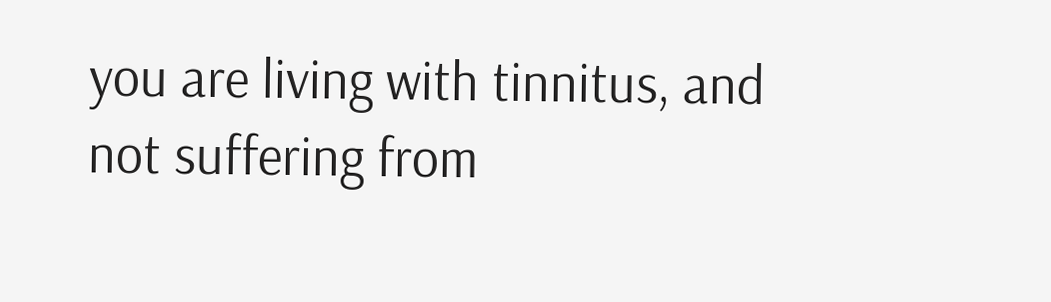you are living with tinnitus, and not suffering from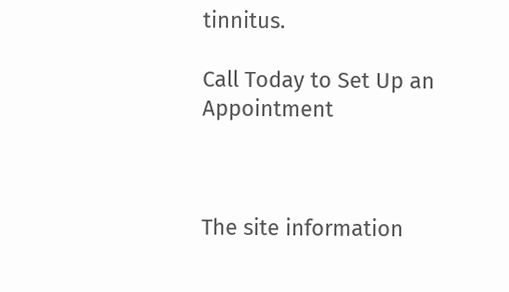tinnitus.

Call Today to Set Up an Appointment



The site information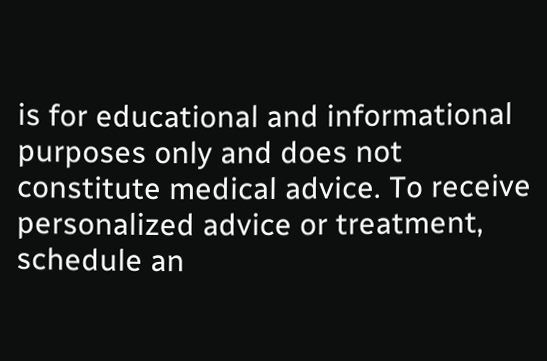is for educational and informational purposes only and does not constitute medical advice. To receive personalized advice or treatment, schedule an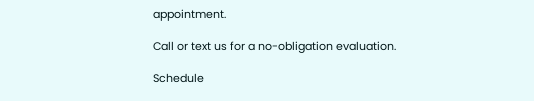appointment.

Call or text us for a no-obligation evaluation.

Schedule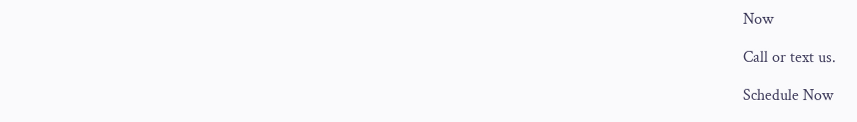Now

Call or text us.

Schedule Now